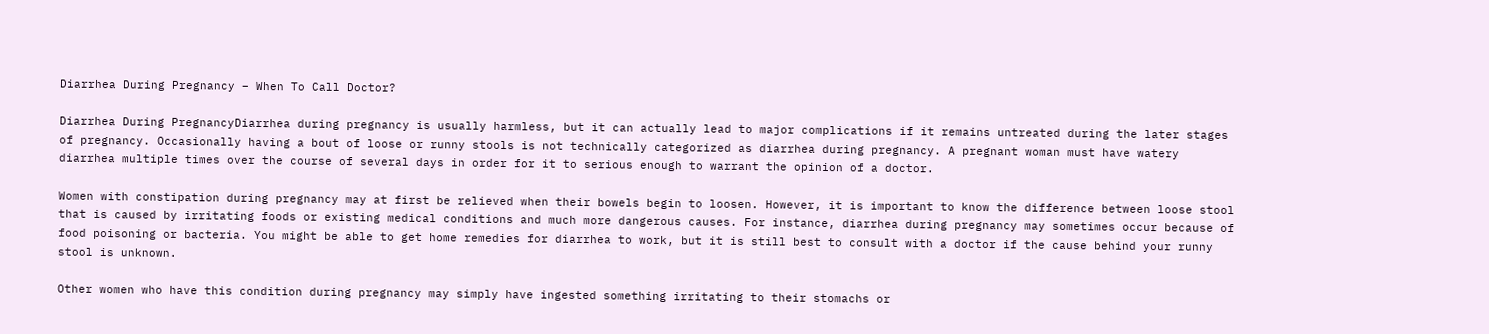Diarrhea During Pregnancy – When To Call Doctor?

Diarrhea During PregnancyDiarrhea during pregnancy is usually harmless, but it can actually lead to major complications if it remains untreated during the later stages of pregnancy. Occasionally having a bout of loose or runny stools is not technically categorized as diarrhea during pregnancy. A pregnant woman must have watery diarrhea multiple times over the course of several days in order for it to serious enough to warrant the opinion of a doctor.

Women with constipation during pregnancy may at first be relieved when their bowels begin to loosen. However, it is important to know the difference between loose stool that is caused by irritating foods or existing medical conditions and much more dangerous causes. For instance, diarrhea during pregnancy may sometimes occur because of food poisoning or bacteria. You might be able to get home remedies for diarrhea to work, but it is still best to consult with a doctor if the cause behind your runny stool is unknown.

Other women who have this condition during pregnancy may simply have ingested something irritating to their stomachs or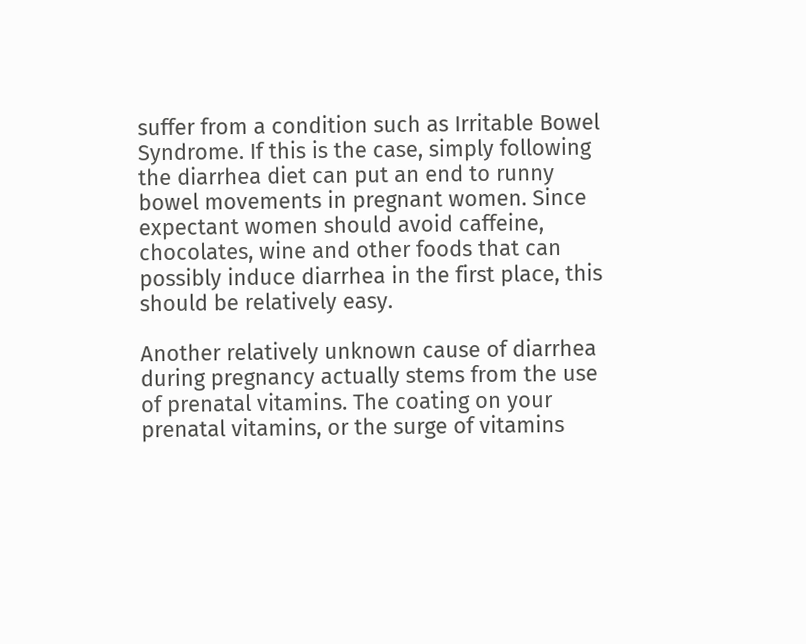suffer from a condition such as Irritable Bowel Syndrome. If this is the case, simply following the diarrhea diet can put an end to runny bowel movements in pregnant women. Since expectant women should avoid caffeine, chocolates, wine and other foods that can possibly induce diarrhea in the first place, this should be relatively easy.

Another relatively unknown cause of diarrhea during pregnancy actually stems from the use of prenatal vitamins. The coating on your prenatal vitamins, or the surge of vitamins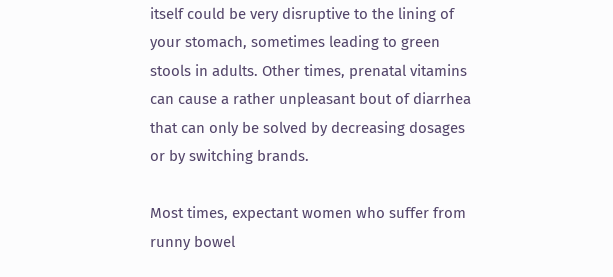itself could be very disruptive to the lining of your stomach, sometimes leading to green stools in adults. Other times, prenatal vitamins can cause a rather unpleasant bout of diarrhea that can only be solved by decreasing dosages or by switching brands.

Most times, expectant women who suffer from runny bowel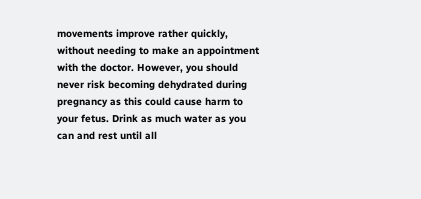movements improve rather quickly, without needing to make an appointment with the doctor. However, you should never risk becoming dehydrated during pregnancy as this could cause harm to your fetus. Drink as much water as you can and rest until all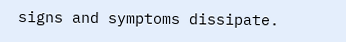signs and symptoms dissipate.